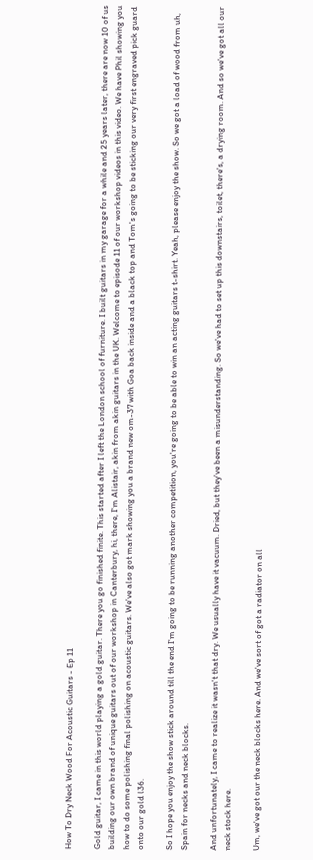How To Dry Neck Wood For Acoustic Guitars - Ep 11

Gold guitar, I came in this world playing a gold guitar. There you go finished finite. This started after I left the London school of furniture. I built guitars in my garage for a while and 25 years later, there are now 10 of us building our own brand of unique guitars out of our workshop in Canterbury, hi, there, I'm Alistair, akin from akin guitars in the UK. Welcome to episode 11 of our workshop videos in this video. We have Phil showing you how to do some polishing final polishing on acoustic guitars. We've also got mark showing you a brand new om-37 with Goa back inside and a black top and Tom's going to be sticking our very first engraved pick guard onto our gold l36.

So I hope you enjoy the show stick around till the end I'm going to be running another competition, you're going to be able to win an acting guitars t-shirt. Yeah, please enjoy the show. So we got a load of wood from uh, Spain for necks and neck blocks.

And unfortunately, I came to realize it wasn't that dry. We usually have it vacuum. Dried, but they've been a misunderstanding. So we've had to set up this downstairs, toilet, there's, a drying room. And so we've got all our neck stock here.

Um, we've got our the neck blocks here. And we've sort of got a radiator on all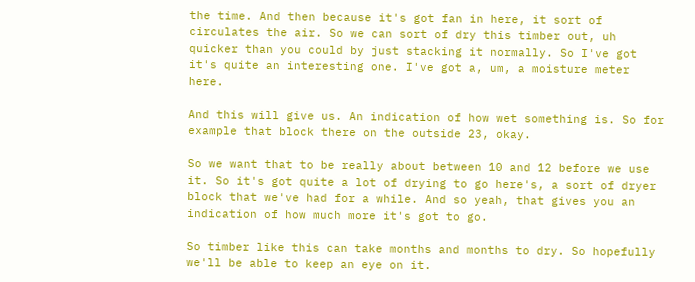the time. And then because it's got fan in here, it sort of circulates the air. So we can sort of dry this timber out, uh quicker than you could by just stacking it normally. So I've got it's quite an interesting one. I've got a, um, a moisture meter here.

And this will give us. An indication of how wet something is. So for example that block there on the outside 23, okay.

So we want that to be really about between 10 and 12 before we use it. So it's got quite a lot of drying to go here's, a sort of dryer block that we've had for a while. And so yeah, that gives you an indication of how much more it's got to go.

So timber like this can take months and months to dry. So hopefully we'll be able to keep an eye on it.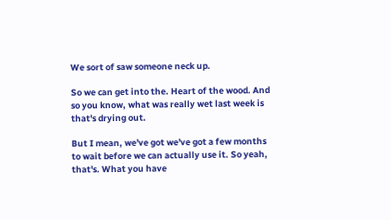We sort of saw someone neck up.

So we can get into the. Heart of the wood. And so you know, what was really wet last week is that's drying out.

But I mean, we've got we've got a few months to wait before we can actually use it. So yeah, that's. What you have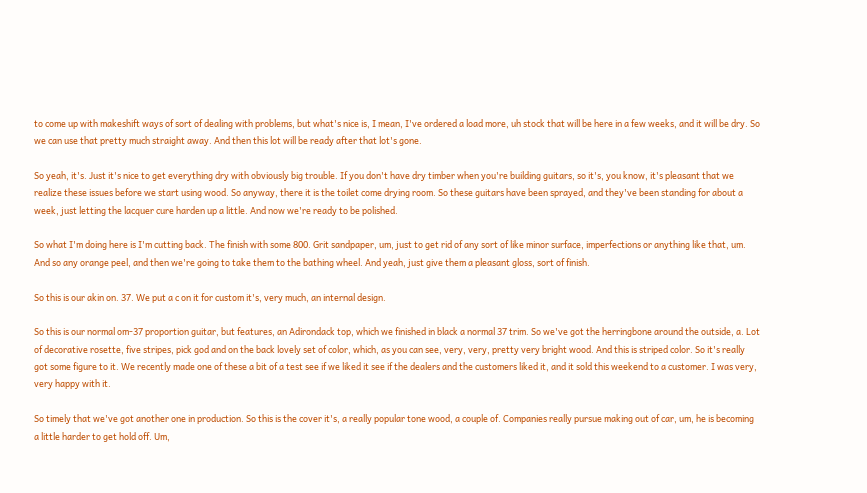to come up with makeshift ways of sort of dealing with problems, but what's nice is, I mean, I've ordered a load more, uh stock that will be here in a few weeks, and it will be dry. So we can use that pretty much straight away. And then this lot will be ready after that lot's gone.

So yeah, it's. Just it's nice to get everything dry with obviously big trouble. If you don't have dry timber when you're building guitars, so it's, you know, it's pleasant that we realize these issues before we start using wood. So anyway, there it is the toilet come drying room. So these guitars have been sprayed, and they've been standing for about a week, just letting the lacquer cure harden up a little. And now we're ready to be polished.

So what I'm doing here is I'm cutting back. The finish with some 800. Grit sandpaper, um, just to get rid of any sort of like minor surface, imperfections or anything like that, um. And so any orange peel, and then we're going to take them to the bathing wheel. And yeah, just give them a pleasant gloss, sort of finish.

So this is our akin on. 37. We put a c on it for custom it's, very much, an internal design.

So this is our normal om-37 proportion guitar, but features, an Adirondack top, which we finished in black a normal 37 trim. So we've got the herringbone around the outside, a. Lot of decorative rosette, five stripes, pick god and on the back lovely set of color, which, as you can see, very, very, pretty very bright wood. And this is striped color. So it's really got some figure to it. We recently made one of these a bit of a test see if we liked it see if the dealers and the customers liked it, and it sold this weekend to a customer. I was very, very happy with it.

So timely that we've got another one in production. So this is the cover it's, a really popular tone wood, a couple of. Companies really pursue making out of car, um, he is becoming a little harder to get hold off. Um,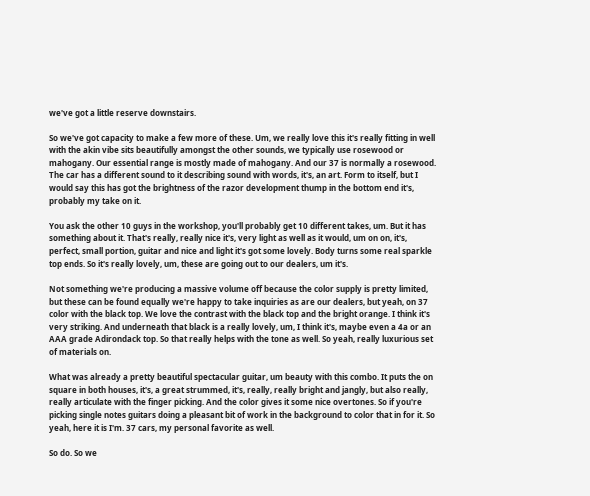we've got a little reserve downstairs.

So we've got capacity to make a few more of these. Um, we really love this it's really fitting in well with the akin vibe sits beautifully amongst the other sounds, we typically use rosewood or mahogany. Our essential range is mostly made of mahogany. And our 37 is normally a rosewood. The car has a different sound to it describing sound with words, it's, an art. Form to itself, but I would say this has got the brightness of the razor development thump in the bottom end it's, probably my take on it.

You ask the other 10 guys in the workshop, you'll probably get 10 different takes, um. But it has something about it. That's really, really nice it's, very light as well as it would, um on on, it's, perfect, small portion, guitar and nice and light it's got some lovely. Body turns some real sparkle top ends. So it's really lovely, um, these are going out to our dealers, um it's.

Not something we're producing a massive volume off because the color supply is pretty limited, but these can be found equally we're happy to take inquiries as are our dealers, but yeah, on 37 color with the black top. We love the contrast with the black top and the bright orange. I think it's very striking. And underneath that black is a really lovely, um, I think it's, maybe even a 4a or an AAA grade Adirondack top. So that really helps with the tone as well. So yeah, really luxurious set of materials on.

What was already a pretty beautiful spectacular guitar, um beauty with this combo. It puts the on square in both houses, it's, a great strummed, it's, really, really bright and jangly, but also really, really articulate with the finger picking. And the color gives it some nice overtones. So if you're picking single notes guitars doing a pleasant bit of work in the background to color that in for it. So yeah, here it is I'm. 37 cars, my personal favorite as well.

So do. So we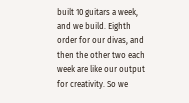built 10 guitars a week, and we build. Eighth order for our divas, and then the other two each week are like our output for creativity. So we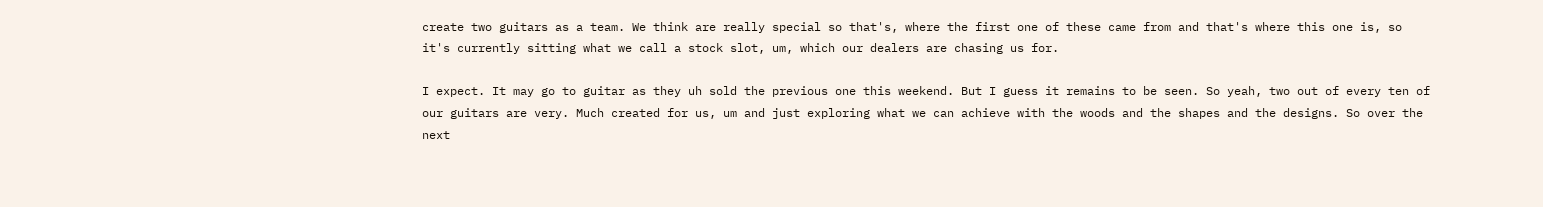create two guitars as a team. We think are really special so that's, where the first one of these came from and that's where this one is, so it's currently sitting what we call a stock slot, um, which our dealers are chasing us for.

I expect. It may go to guitar as they uh sold the previous one this weekend. But I guess it remains to be seen. So yeah, two out of every ten of our guitars are very. Much created for us, um and just exploring what we can achieve with the woods and the shapes and the designs. So over the next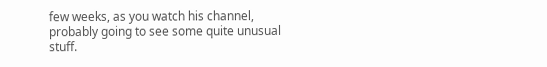few weeks, as you watch his channel, probably going to see some quite unusual stuff.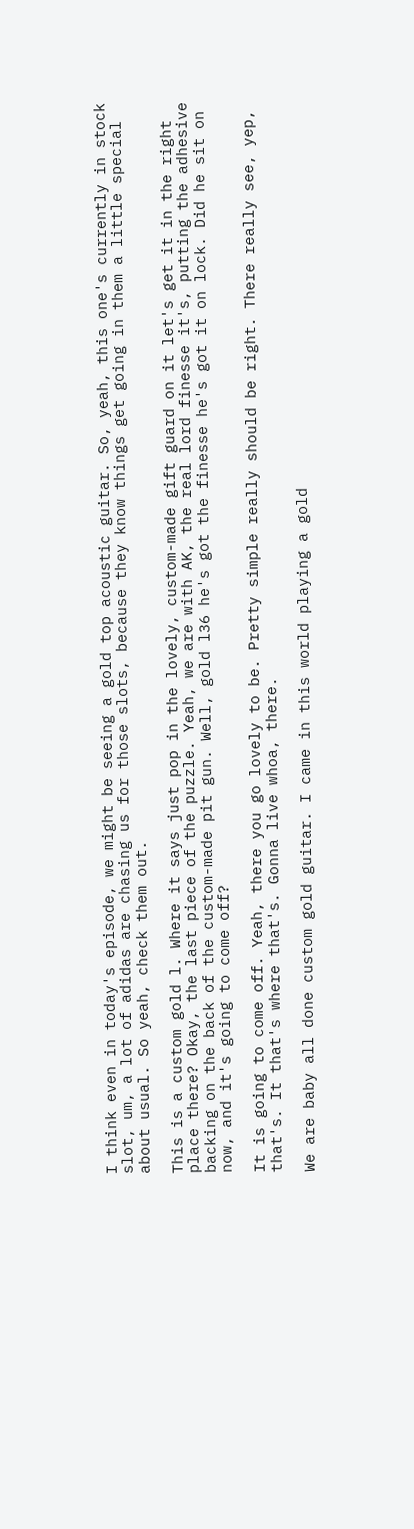I think even in today's episode, we might be seeing a gold top acoustic guitar. So, yeah, this one's currently in stock slot, um, a lot of adidas are chasing us for those slots, because they know things get going in them a little special about usual. So yeah, check them out.

This is a custom gold l. Where it says just pop in the lovely, custom-made gift guard on it let's get it in the right place there? Okay, the last piece of the puzzle. Yeah, we are with AK, the real lord finesse it's, putting the adhesive backing on the back of the custom-made pit gun. Well, gold l36 he's got the finesse he's got it on lock. Did he sit on now, and it's going to come off?

It is going to come off. Yeah, there you go lovely to be. Pretty simple really should be right. There really see, yep, that's. It that's where that's. Gonna live whoa, there.

We are baby all done custom gold guitar. I came in this world playing a gold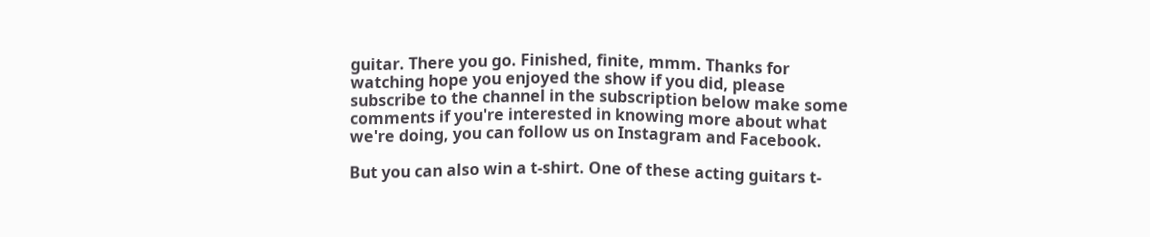guitar. There you go. Finished, finite, mmm. Thanks for watching hope you enjoyed the show if you did, please subscribe to the channel in the subscription below make some comments if you're interested in knowing more about what we're doing, you can follow us on Instagram and Facebook.

But you can also win a t-shirt. One of these acting guitars t-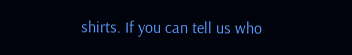shirts. If you can tell us who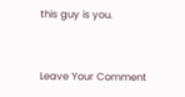this guy is you.


Leave Your Comment